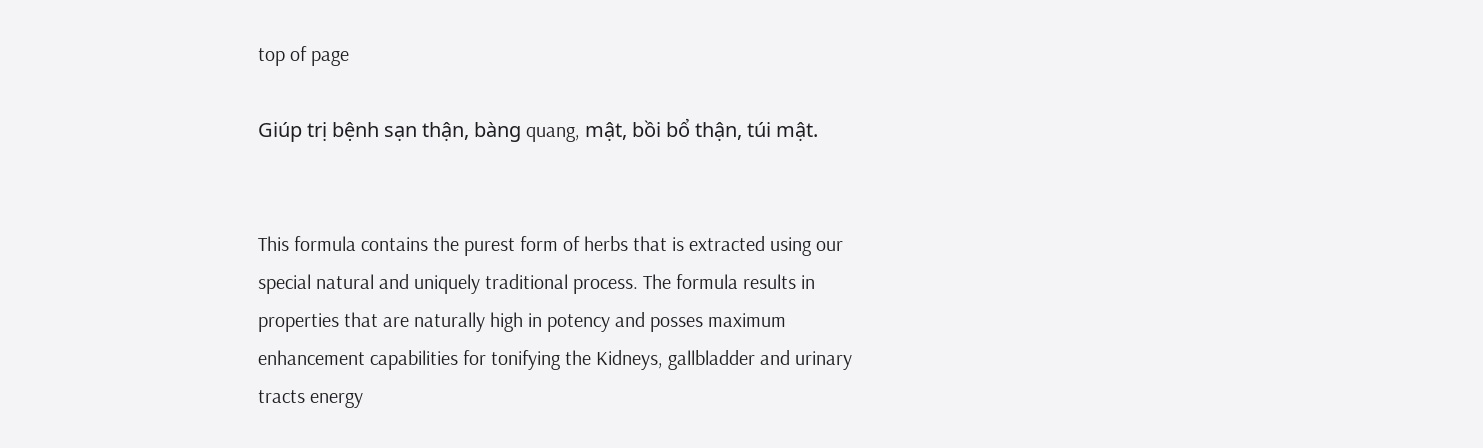top of page

Giúp trị bệnh sạn thận, bàng quang, mật, bồi bổ thận, túi mật.


This formula contains the purest form of herbs that is extracted using our special natural and uniquely traditional process. The formula results in properties that are naturally high in potency and posses maximum enhancement capabilities for tonifying the Kidneys, gallbladder and urinary tracts energy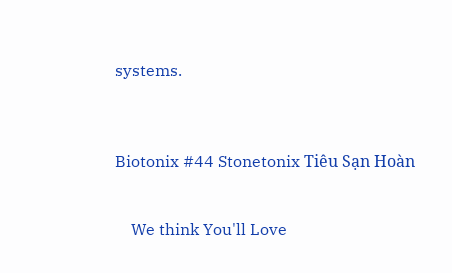systems.



Biotonix #44 Stonetonix Tiêu Sạn Hoàn


    We think You'll Love